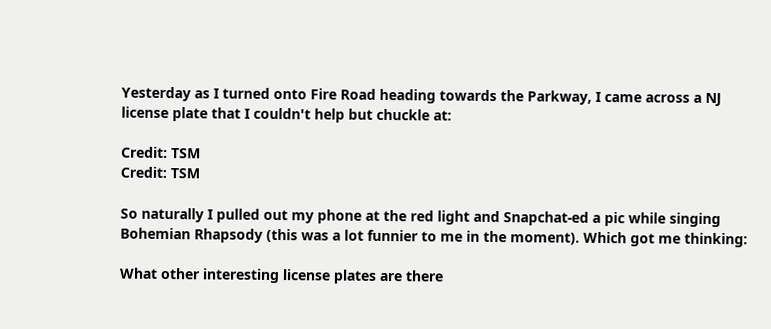Yesterday as I turned onto Fire Road heading towards the Parkway, I came across a NJ license plate that I couldn't help but chuckle at:

Credit: TSM
Credit: TSM

So naturally I pulled out my phone at the red light and Snapchat-ed a pic while singing Bohemian Rhapsody (this was a lot funnier to me in the moment). Which got me thinking:

What other interesting license plates are there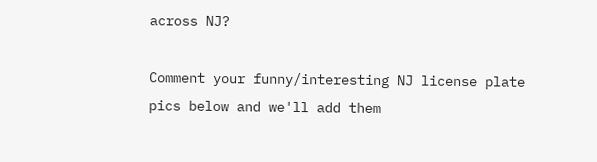across NJ?

Comment your funny/interesting NJ license plate pics below and we'll add them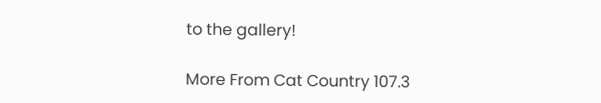to the gallery!

More From Cat Country 107.3